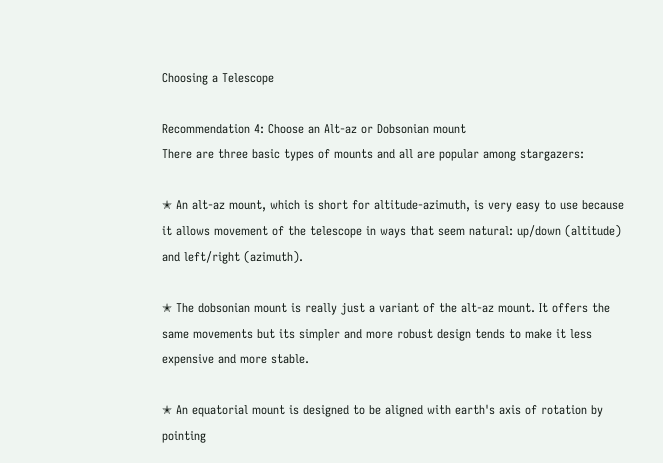Choosing a Telescope

Recommendation 4: Choose an Alt-az or Dobsonian mount
There are three basic types of mounts and all are popular among stargazers:

✭ An alt-az mount, which is short for altitude-azimuth, is very easy to use because it allows movement of the telescope in ways that seem natural: up/down (altitude) and left/right (azimuth).

✭ The dobsonian mount is really just a variant of the alt-az mount. It offers the same movements but its simpler and more robust design tends to make it less expensive and more stable.

✭ An equatorial mount is designed to be aligned with earth's axis of rotation by pointing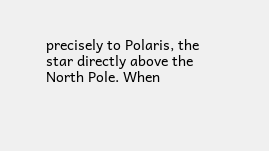precisely to Polaris, the star directly above the North Pole. When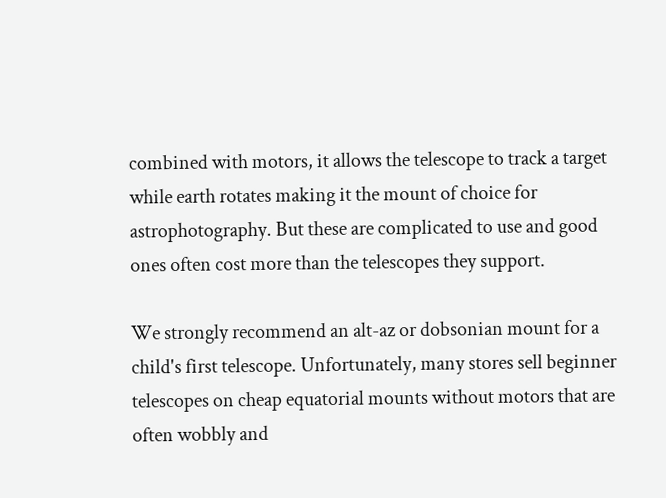combined with motors, it allows the telescope to track a target while earth rotates making it the mount of choice for astrophotography. But these are complicated to use and good ones often cost more than the telescopes they support.

We strongly recommend an alt-az or dobsonian mount for a child's first telescope. Unfortunately, many stores sell beginner telescopes on cheap equatorial mounts without motors that are often wobbly and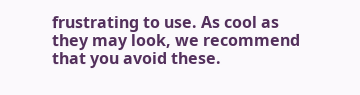frustrating to use. As cool as they may look, we recommend that you avoid these.